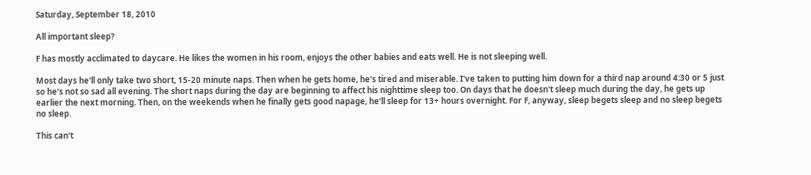Saturday, September 18, 2010

All important sleep?

F has mostly acclimated to daycare. He likes the women in his room, enjoys the other babies and eats well. He is not sleeping well.

Most days he'll only take two short, 15-20 minute naps. Then when he gets home, he's tired and miserable. I've taken to putting him down for a third nap around 4:30 or 5 just so he's not so sad all evening. The short naps during the day are beginning to affect his nighttime sleep too. On days that he doesn't sleep much during the day, he gets up earlier the next morning. Then, on the weekends when he finally gets good napage, he'll sleep for 13+ hours overnight. For F, anyway, sleep begets sleep and no sleep begets no sleep.

This can't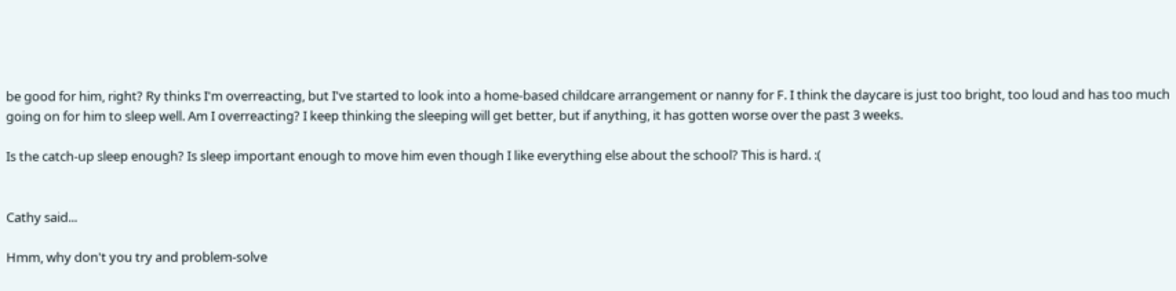be good for him, right? Ry thinks I'm overreacting, but I've started to look into a home-based childcare arrangement or nanny for F. I think the daycare is just too bright, too loud and has too much going on for him to sleep well. Am I overreacting? I keep thinking the sleeping will get better, but if anything, it has gotten worse over the past 3 weeks.

Is the catch-up sleep enough? Is sleep important enough to move him even though I like everything else about the school? This is hard. :(


Cathy said...

Hmm, why don't you try and problem-solve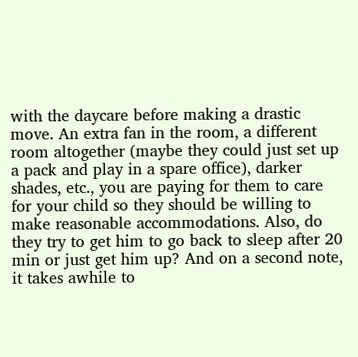with the daycare before making a drastic move. An extra fan in the room, a different room altogether (maybe they could just set up a pack and play in a spare office), darker shades, etc., you are paying for them to care for your child so they should be willing to make reasonable accommodations. Also, do they try to get him to go back to sleep after 20 min or just get him up? And on a second note, it takes awhile to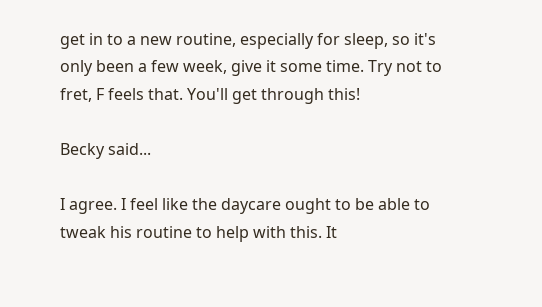get in to a new routine, especially for sleep, so it's only been a few week, give it some time. Try not to fret, F feels that. You'll get through this!

Becky said...

I agree. I feel like the daycare ought to be able to tweak his routine to help with this. It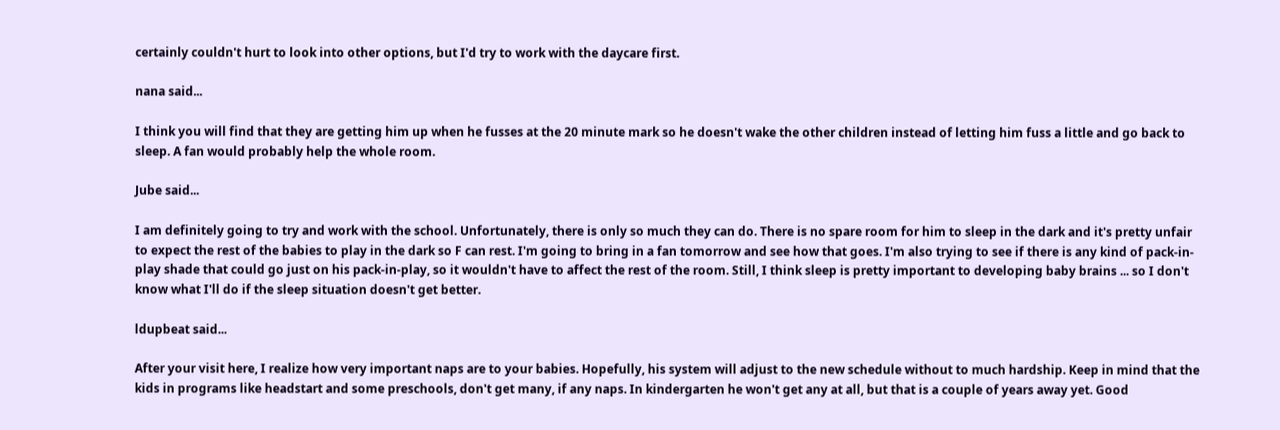certainly couldn't hurt to look into other options, but I'd try to work with the daycare first.

nana said...

I think you will find that they are getting him up when he fusses at the 20 minute mark so he doesn't wake the other children instead of letting him fuss a little and go back to sleep. A fan would probably help the whole room.

Jube said...

I am definitely going to try and work with the school. Unfortunately, there is only so much they can do. There is no spare room for him to sleep in the dark and it's pretty unfair to expect the rest of the babies to play in the dark so F can rest. I'm going to bring in a fan tomorrow and see how that goes. I'm also trying to see if there is any kind of pack-in-play shade that could go just on his pack-in-play, so it wouldn't have to affect the rest of the room. Still, I think sleep is pretty important to developing baby brains ... so I don't know what I'll do if the sleep situation doesn't get better.

ldupbeat said...

After your visit here, I realize how very important naps are to your babies. Hopefully, his system will adjust to the new schedule without to much hardship. Keep in mind that the kids in programs like headstart and some preschools, don't get many, if any naps. In kindergarten he won't get any at all, but that is a couple of years away yet. Good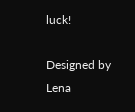luck!

Designed by Lena